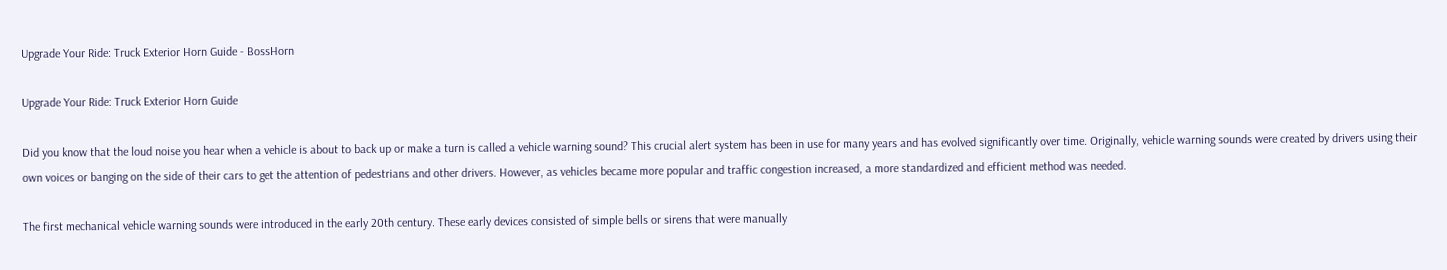Upgrade Your Ride: Truck Exterior Horn Guide - BossHorn

Upgrade Your Ride: Truck Exterior Horn Guide

Did you know that the loud noise you hear when a vehicle is about to back up or make a turn is called a vehicle warning sound? This crucial alert system has been in use for many years and has evolved significantly over time. Originally, vehicle warning sounds were created by drivers using their own voices or banging on the side of their cars to get the attention of pedestrians and other drivers. However, as vehicles became more popular and traffic congestion increased, a more standardized and efficient method was needed.

The first mechanical vehicle warning sounds were introduced in the early 20th century. These early devices consisted of simple bells or sirens that were manually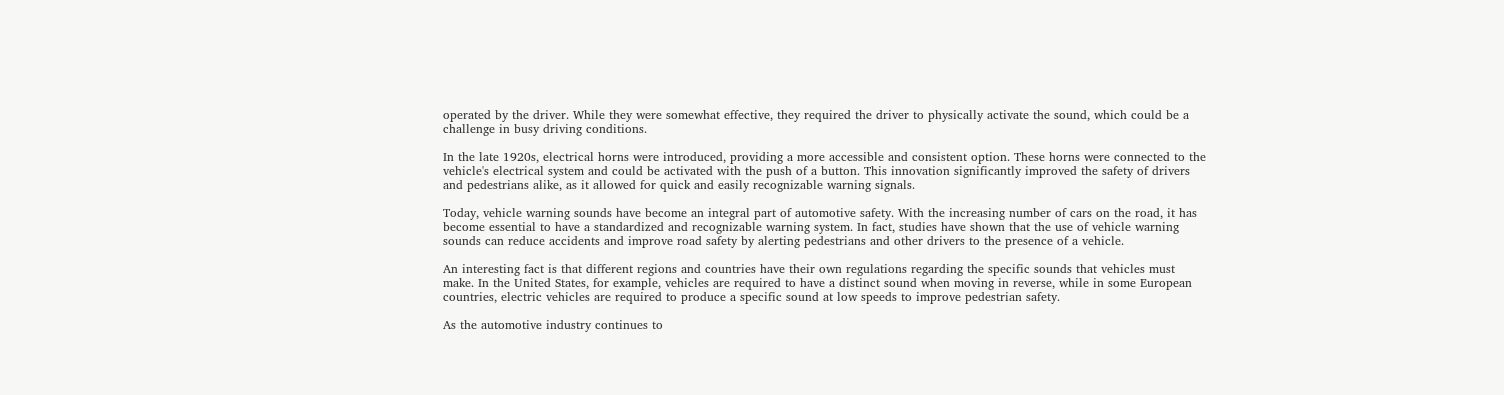operated by the driver. While they were somewhat effective, they required the driver to physically activate the sound, which could be a challenge in busy driving conditions.

In the late 1920s, electrical horns were introduced, providing a more accessible and consistent option. These horns were connected to the vehicle's electrical system and could be activated with the push of a button. This innovation significantly improved the safety of drivers and pedestrians alike, as it allowed for quick and easily recognizable warning signals.

Today, vehicle warning sounds have become an integral part of automotive safety. With the increasing number of cars on the road, it has become essential to have a standardized and recognizable warning system. In fact, studies have shown that the use of vehicle warning sounds can reduce accidents and improve road safety by alerting pedestrians and other drivers to the presence of a vehicle.

An interesting fact is that different regions and countries have their own regulations regarding the specific sounds that vehicles must make. In the United States, for example, vehicles are required to have a distinct sound when moving in reverse, while in some European countries, electric vehicles are required to produce a specific sound at low speeds to improve pedestrian safety.

As the automotive industry continues to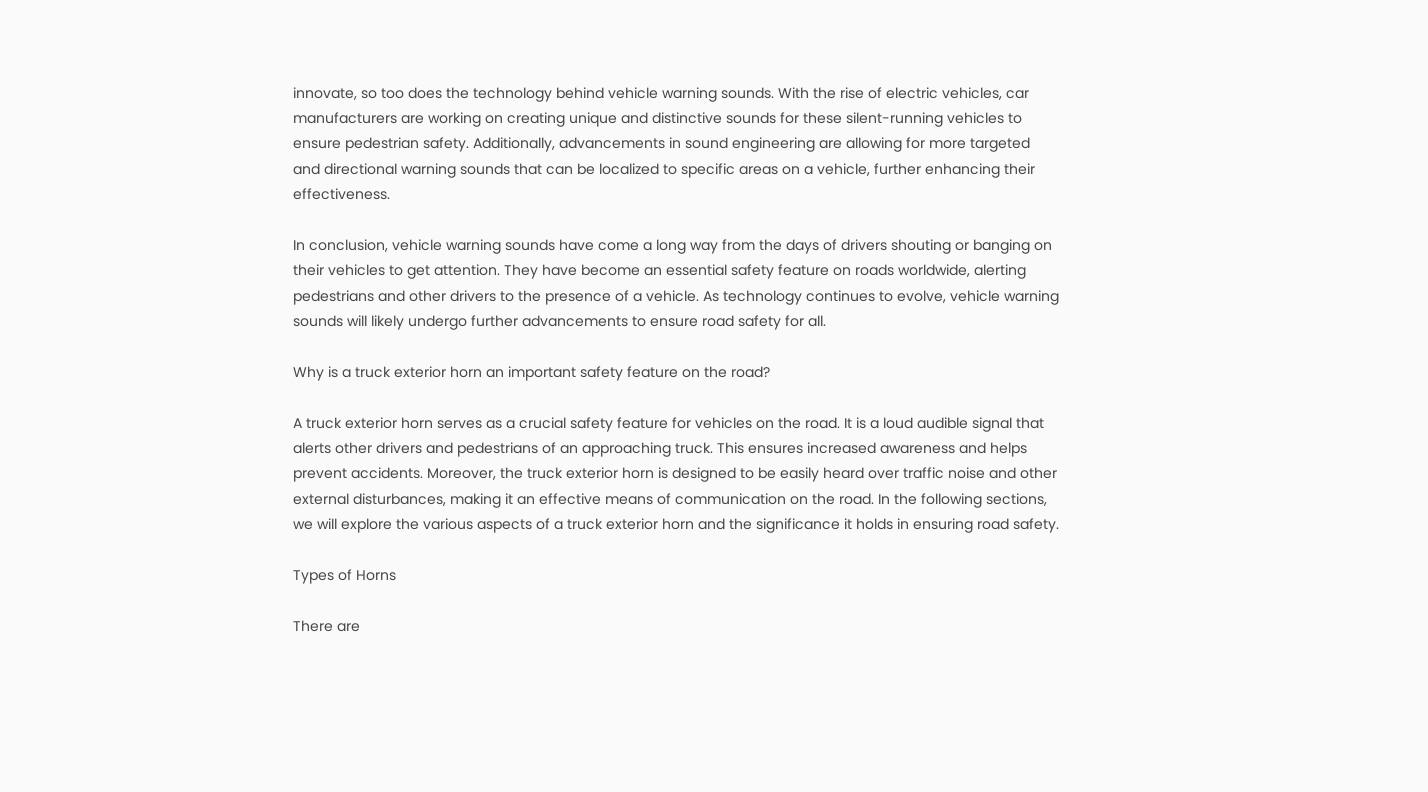innovate, so too does the technology behind vehicle warning sounds. With the rise of electric vehicles, car manufacturers are working on creating unique and distinctive sounds for these silent-running vehicles to ensure pedestrian safety. Additionally, advancements in sound engineering are allowing for more targeted and directional warning sounds that can be localized to specific areas on a vehicle, further enhancing their effectiveness.

In conclusion, vehicle warning sounds have come a long way from the days of drivers shouting or banging on their vehicles to get attention. They have become an essential safety feature on roads worldwide, alerting pedestrians and other drivers to the presence of a vehicle. As technology continues to evolve, vehicle warning sounds will likely undergo further advancements to ensure road safety for all.

Why is a truck exterior horn an important safety feature on the road?

A truck exterior horn serves as a crucial safety feature for vehicles on the road. It is a loud audible signal that alerts other drivers and pedestrians of an approaching truck. This ensures increased awareness and helps prevent accidents. Moreover, the truck exterior horn is designed to be easily heard over traffic noise and other external disturbances, making it an effective means of communication on the road. In the following sections, we will explore the various aspects of a truck exterior horn and the significance it holds in ensuring road safety.

Types of Horns

There are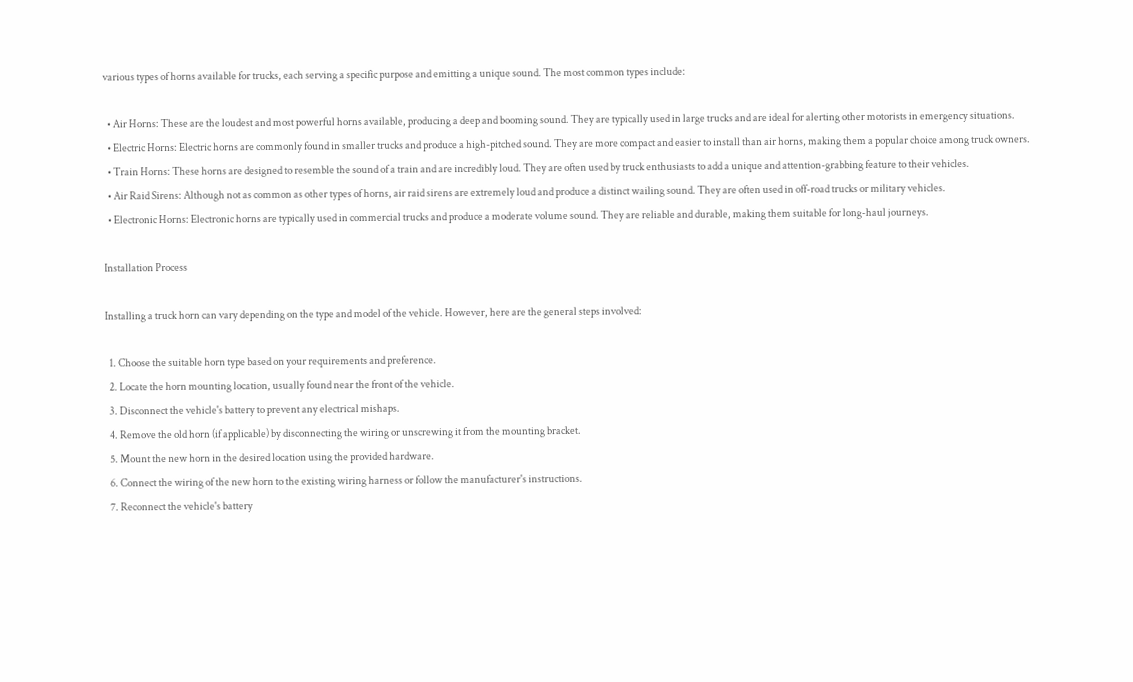various types of horns available for trucks, each serving a specific purpose and emitting a unique sound. The most common types include:

  • Air Horns: These are the loudest and most powerful horns available, producing a deep and booming sound. They are typically used in large trucks and are ideal for alerting other motorists in emergency situations.
  • Electric Horns: Electric horns are commonly found in smaller trucks and produce a high-pitched sound. They are more compact and easier to install than air horns, making them a popular choice among truck owners.
  • Train Horns: These horns are designed to resemble the sound of a train and are incredibly loud. They are often used by truck enthusiasts to add a unique and attention-grabbing feature to their vehicles.
  • Air Raid Sirens: Although not as common as other types of horns, air raid sirens are extremely loud and produce a distinct wailing sound. They are often used in off-road trucks or military vehicles.
  • Electronic Horns: Electronic horns are typically used in commercial trucks and produce a moderate volume sound. They are reliable and durable, making them suitable for long-haul journeys.

Installation Process

Installing a truck horn can vary depending on the type and model of the vehicle. However, here are the general steps involved:

  1. Choose the suitable horn type based on your requirements and preference.
  2. Locate the horn mounting location, usually found near the front of the vehicle.
  3. Disconnect the vehicle's battery to prevent any electrical mishaps.
  4. Remove the old horn (if applicable) by disconnecting the wiring or unscrewing it from the mounting bracket.
  5. Mount the new horn in the desired location using the provided hardware.
  6. Connect the wiring of the new horn to the existing wiring harness or follow the manufacturer's instructions.
  7. Reconnect the vehicle's battery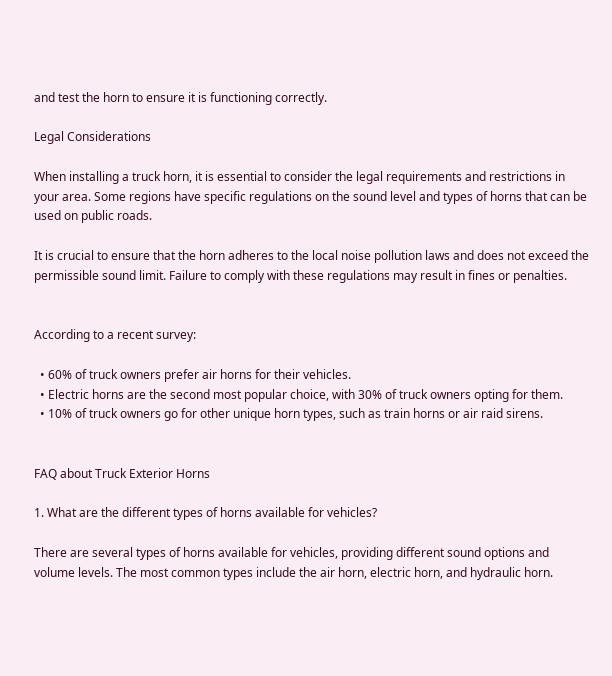and test the horn to ensure it is functioning correctly.

Legal Considerations

When installing a truck horn, it is essential to consider the legal requirements and restrictions in your area. Some regions have specific regulations on the sound level and types of horns that can be used on public roads.

It is crucial to ensure that the horn adheres to the local noise pollution laws and does not exceed the permissible sound limit. Failure to comply with these regulations may result in fines or penalties.


According to a recent survey:

  • 60% of truck owners prefer air horns for their vehicles.
  • Electric horns are the second most popular choice, with 30% of truck owners opting for them.
  • 10% of truck owners go for other unique horn types, such as train horns or air raid sirens.


FAQ about Truck Exterior Horns

1. What are the different types of horns available for vehicles?

There are several types of horns available for vehicles, providing different sound options and volume levels. The most common types include the air horn, electric horn, and hydraulic horn.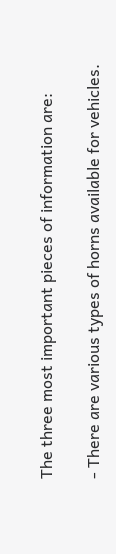The three most important pieces of information are:

- There are various types of horns available for vehicles.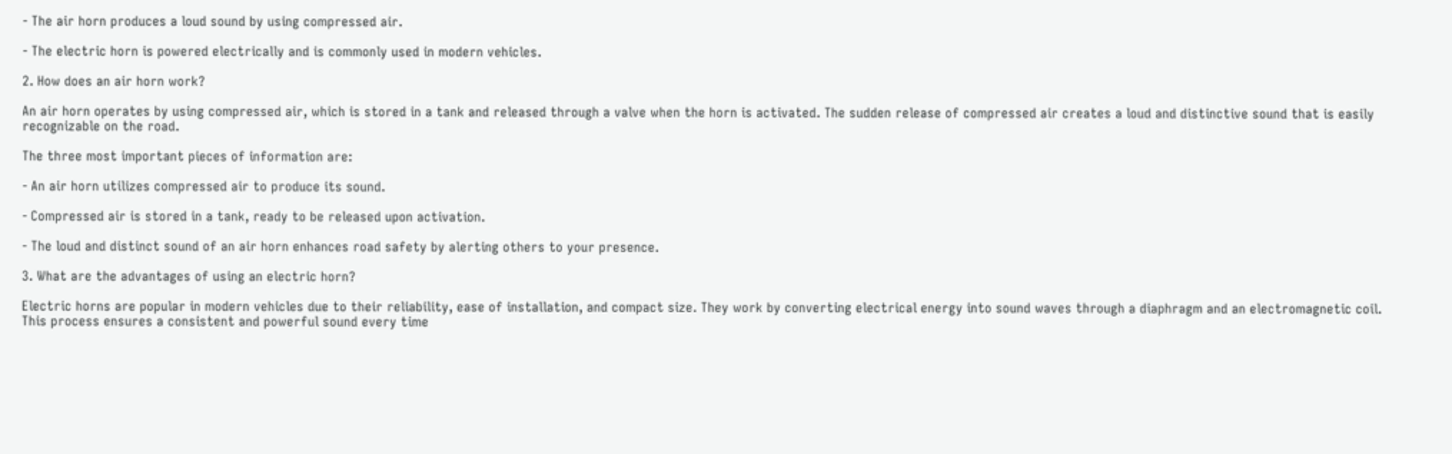- The air horn produces a loud sound by using compressed air.

- The electric horn is powered electrically and is commonly used in modern vehicles.

2. How does an air horn work?

An air horn operates by using compressed air, which is stored in a tank and released through a valve when the horn is activated. The sudden release of compressed air creates a loud and distinctive sound that is easily recognizable on the road.

The three most important pieces of information are:

- An air horn utilizes compressed air to produce its sound.

- Compressed air is stored in a tank, ready to be released upon activation.

- The loud and distinct sound of an air horn enhances road safety by alerting others to your presence.

3. What are the advantages of using an electric horn?

Electric horns are popular in modern vehicles due to their reliability, ease of installation, and compact size. They work by converting electrical energy into sound waves through a diaphragm and an electromagnetic coil. This process ensures a consistent and powerful sound every time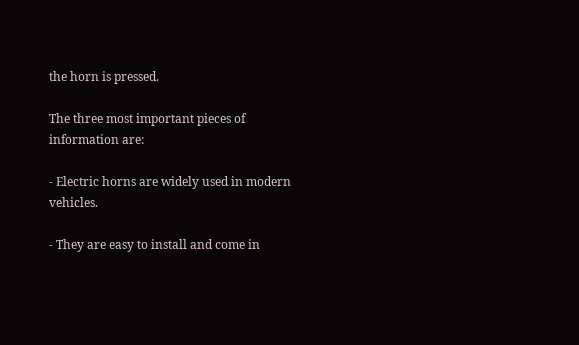the horn is pressed.

The three most important pieces of information are:

- Electric horns are widely used in modern vehicles.

- They are easy to install and come in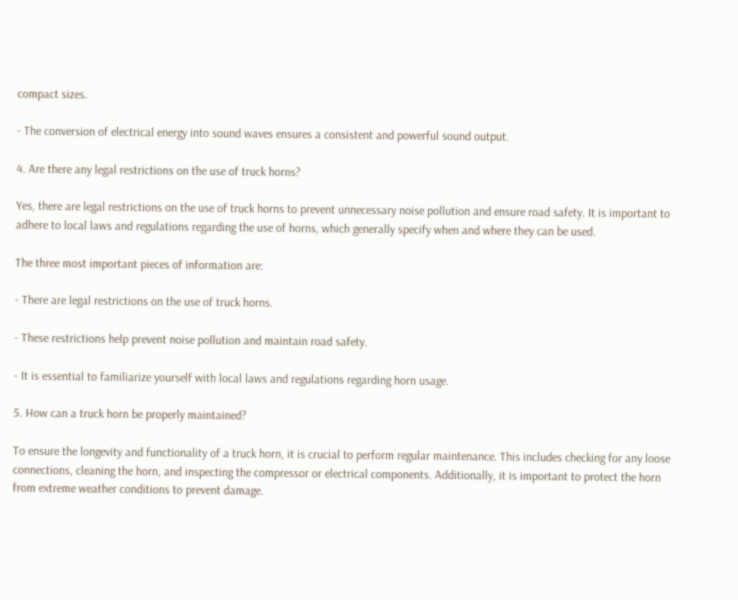compact sizes.

- The conversion of electrical energy into sound waves ensures a consistent and powerful sound output.

4. Are there any legal restrictions on the use of truck horns?

Yes, there are legal restrictions on the use of truck horns to prevent unnecessary noise pollution and ensure road safety. It is important to adhere to local laws and regulations regarding the use of horns, which generally specify when and where they can be used.

The three most important pieces of information are:

- There are legal restrictions on the use of truck horns.

- These restrictions help prevent noise pollution and maintain road safety.

- It is essential to familiarize yourself with local laws and regulations regarding horn usage.

5. How can a truck horn be properly maintained?

To ensure the longevity and functionality of a truck horn, it is crucial to perform regular maintenance. This includes checking for any loose connections, cleaning the horn, and inspecting the compressor or electrical components. Additionally, it is important to protect the horn from extreme weather conditions to prevent damage.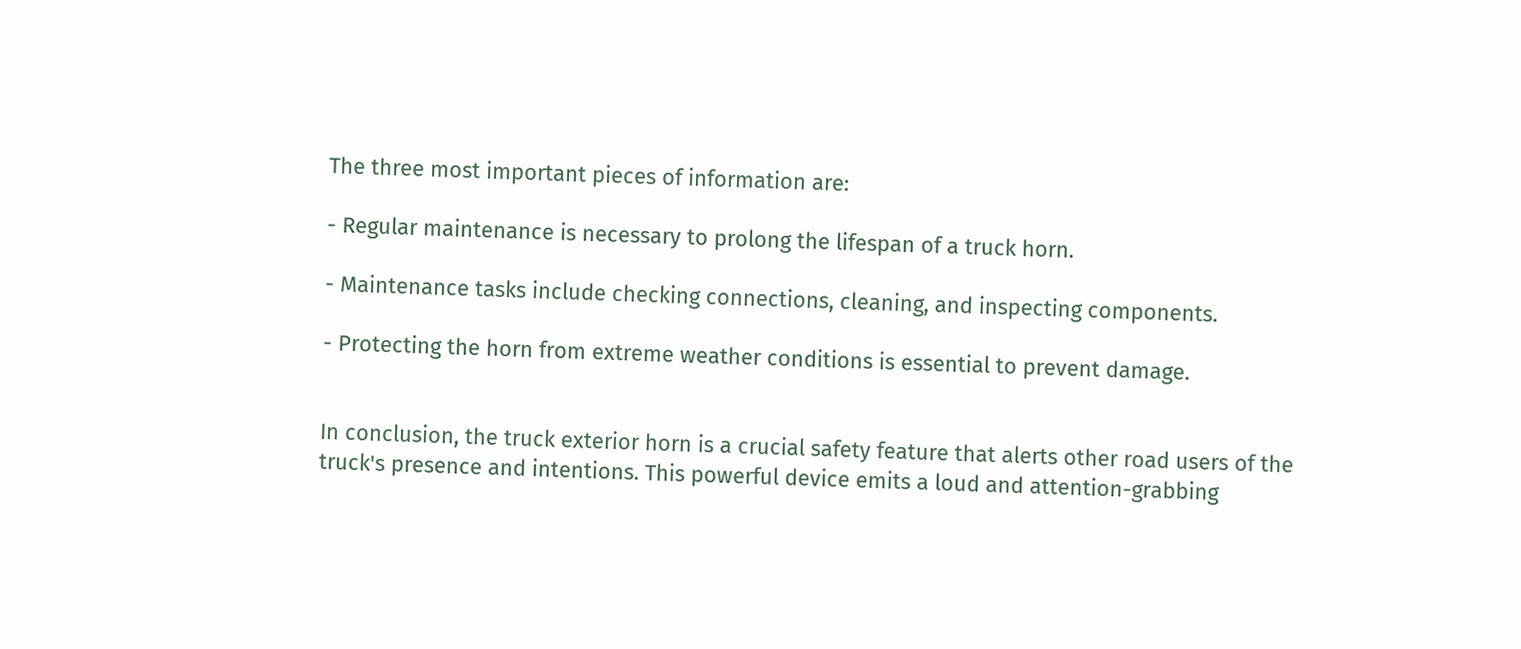The three most important pieces of information are:

- Regular maintenance is necessary to prolong the lifespan of a truck horn.

- Maintenance tasks include checking connections, cleaning, and inspecting components.

- Protecting the horn from extreme weather conditions is essential to prevent damage.


In conclusion, the truck exterior horn is a crucial safety feature that alerts other road users of the truck's presence and intentions. This powerful device emits a loud and attention-grabbing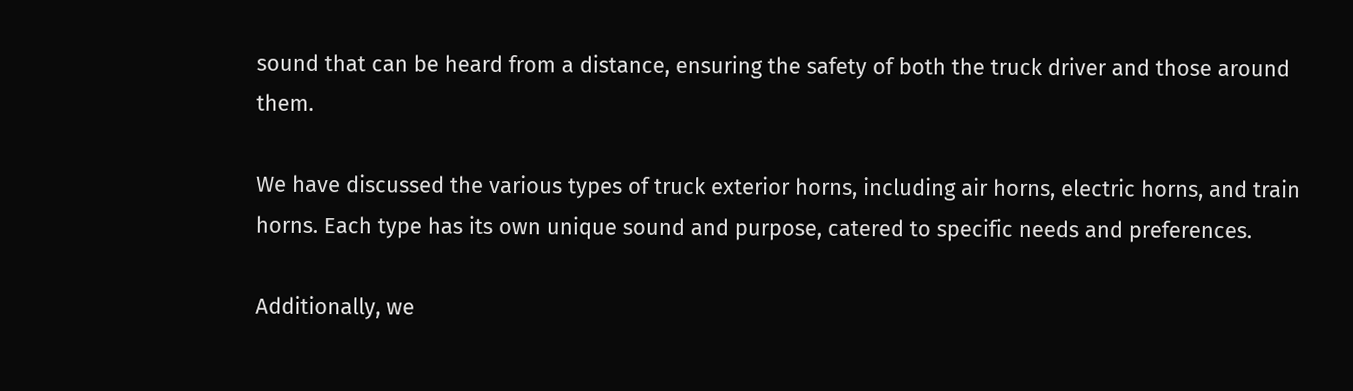sound that can be heard from a distance, ensuring the safety of both the truck driver and those around them.

We have discussed the various types of truck exterior horns, including air horns, electric horns, and train horns. Each type has its own unique sound and purpose, catered to specific needs and preferences.

Additionally, we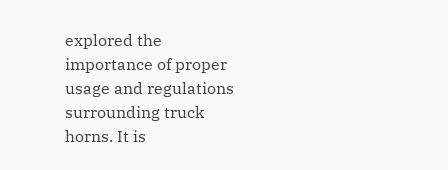explored the importance of proper usage and regulations surrounding truck horns. It is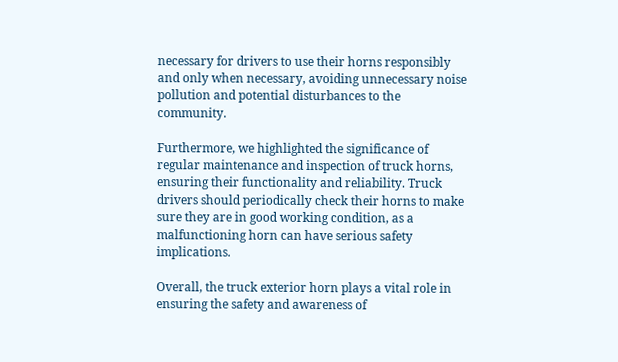necessary for drivers to use their horns responsibly and only when necessary, avoiding unnecessary noise pollution and potential disturbances to the community.

Furthermore, we highlighted the significance of regular maintenance and inspection of truck horns, ensuring their functionality and reliability. Truck drivers should periodically check their horns to make sure they are in good working condition, as a malfunctioning horn can have serious safety implications.

Overall, the truck exterior horn plays a vital role in ensuring the safety and awareness of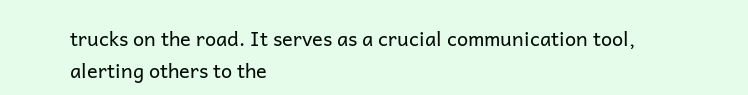trucks on the road. It serves as a crucial communication tool, alerting others to the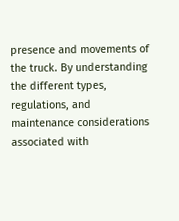presence and movements of the truck. By understanding the different types, regulations, and maintenance considerations associated with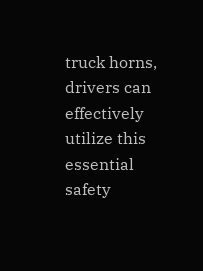truck horns, drivers can effectively utilize this essential safety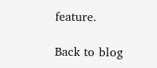feature.

Back to blog